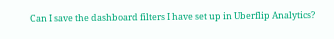Can I save the dashboard filters I have set up in Uberflip Analytics?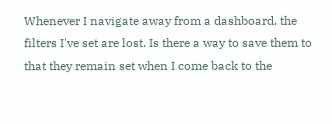Whenever I navigate away from a dashboard, the filters I've set are lost. Is there a way to save them to that they remain set when I come back to the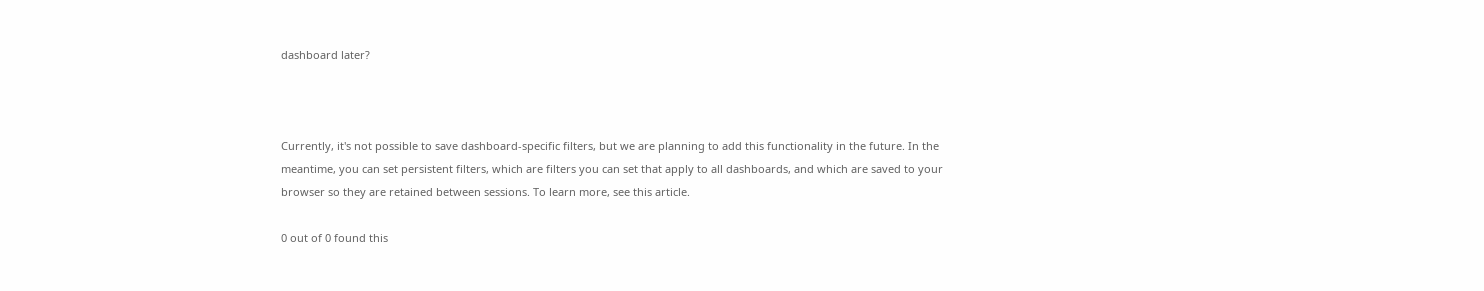dashboard later?



Currently, it's not possible to save dashboard-specific filters, but we are planning to add this functionality in the future. In the meantime, you can set persistent filters, which are filters you can set that apply to all dashboards, and which are saved to your browser so they are retained between sessions. To learn more, see this article.

0 out of 0 found this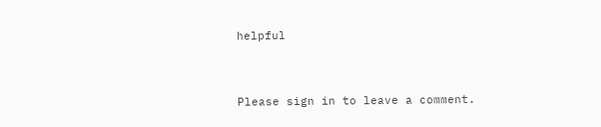helpful



Please sign in to leave a comment.